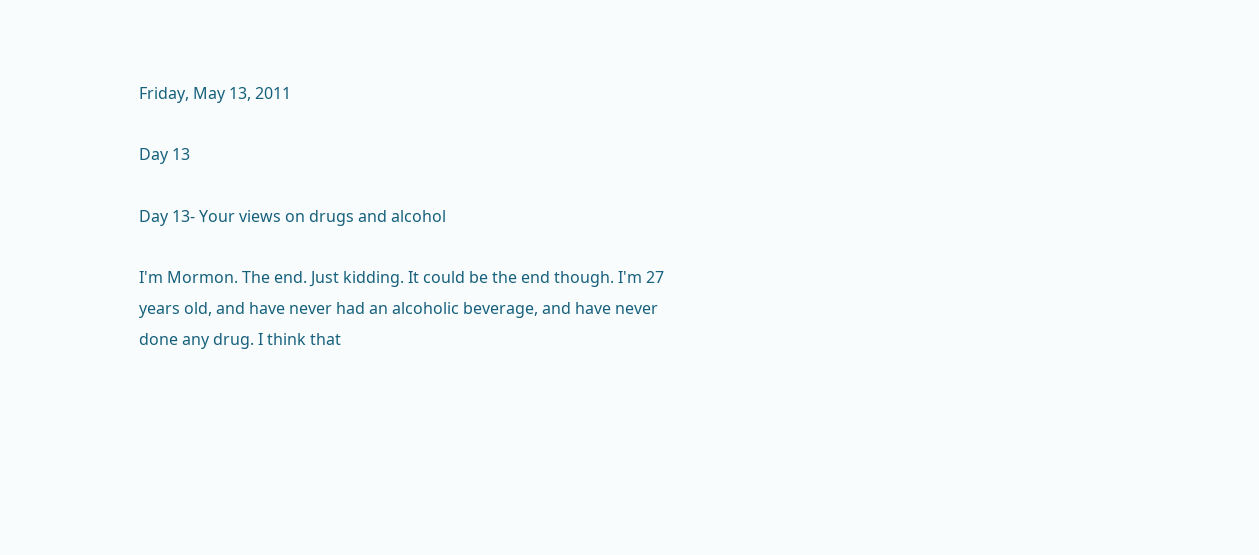Friday, May 13, 2011

Day 13

Day 13- Your views on drugs and alcohol

I'm Mormon. The end. Just kidding. It could be the end though. I'm 27 years old, and have never had an alcoholic beverage, and have never done any drug. I think that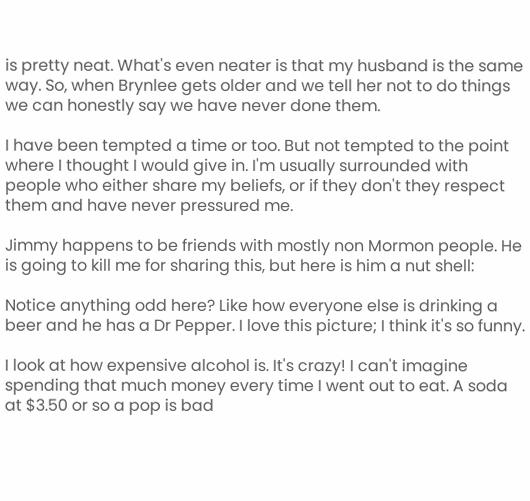is pretty neat. What's even neater is that my husband is the same way. So, when Brynlee gets older and we tell her not to do things we can honestly say we have never done them.

I have been tempted a time or too. But not tempted to the point where I thought I would give in. I'm usually surrounded with people who either share my beliefs, or if they don't they respect them and have never pressured me.

Jimmy happens to be friends with mostly non Mormon people. He is going to kill me for sharing this, but here is him a nut shell:

Notice anything odd here? Like how everyone else is drinking a beer and he has a Dr Pepper. I love this picture; I think it's so funny.

I look at how expensive alcohol is. It's crazy! I can't imagine spending that much money every time I went out to eat. A soda at $3.50 or so a pop is bad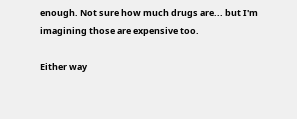enough. Not sure how much drugs are... but I'm imagining those are expensive too.

Either way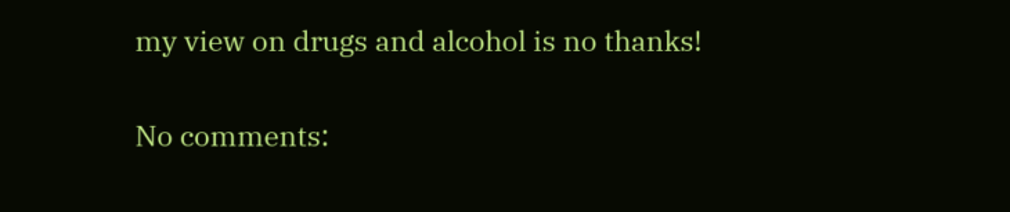my view on drugs and alcohol is no thanks!

No comments: